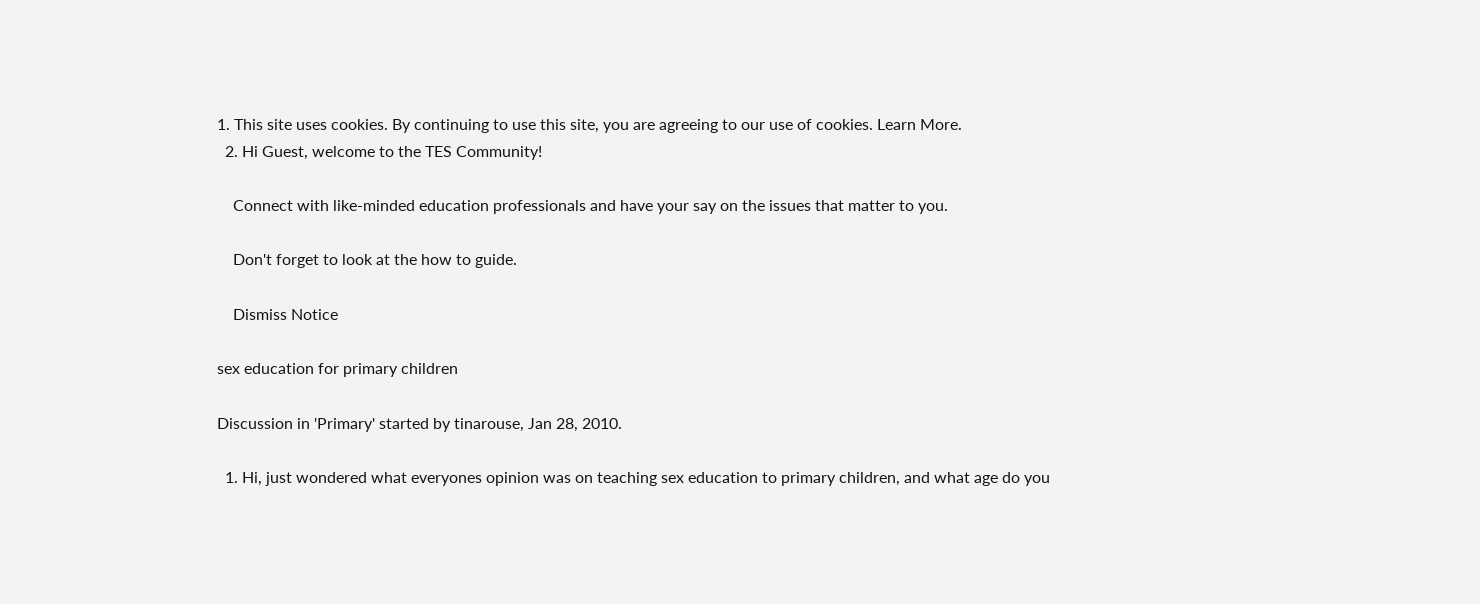1. This site uses cookies. By continuing to use this site, you are agreeing to our use of cookies. Learn More.
  2. Hi Guest, welcome to the TES Community!

    Connect with like-minded education professionals and have your say on the issues that matter to you.

    Don't forget to look at the how to guide.

    Dismiss Notice

sex education for primary children

Discussion in 'Primary' started by tinarouse, Jan 28, 2010.

  1. Hi, just wondered what everyones opinion was on teaching sex education to primary children, and what age do you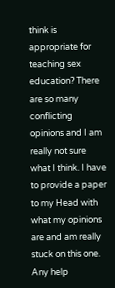think is appropriate for teaching sex education? There are so many conflicting opinions and I am really not sure what I think. I have to provide a paper to my Head with what my opinions are and am really stuck on this one. Any help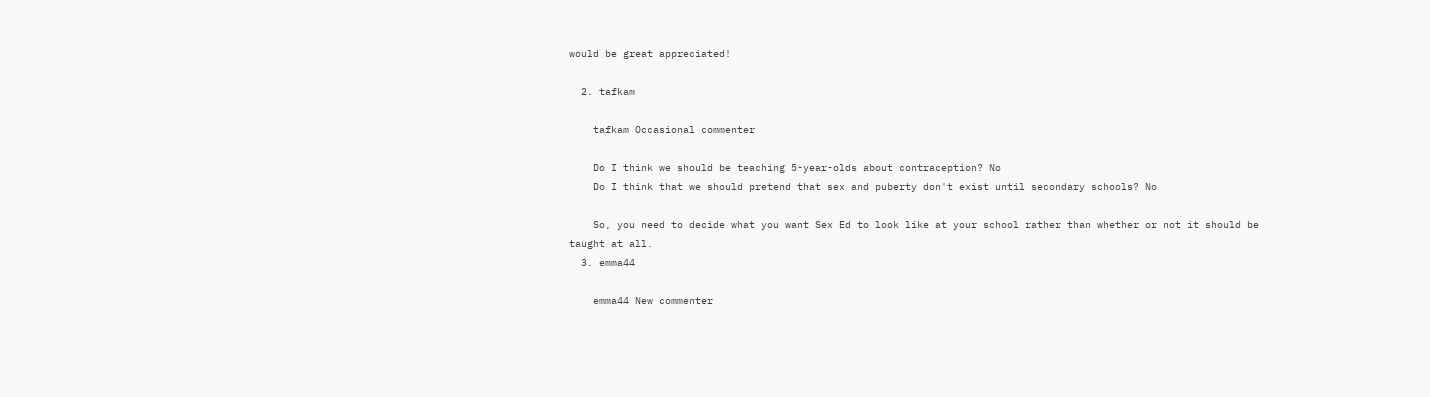would be great appreciated!

  2. tafkam

    tafkam Occasional commenter

    Do I think we should be teaching 5-year-olds about contraception? No
    Do I think that we should pretend that sex and puberty don't exist until secondary schools? No

    So, you need to decide what you want Sex Ed to look like at your school rather than whether or not it should be taught at all.
  3. emma44

    emma44 New commenter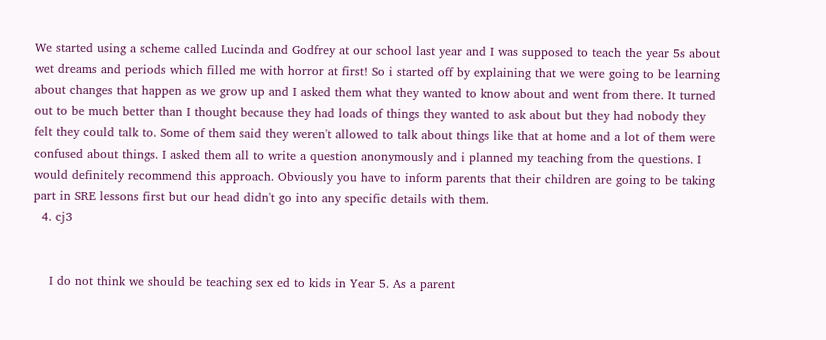We started using a scheme called Lucinda and Godfrey at our school last year and I was supposed to teach the year 5s about wet dreams and periods which filled me with horror at first! So i started off by explaining that we were going to be learning about changes that happen as we grow up and I asked them what they wanted to know about and went from there. It turned out to be much better than I thought because they had loads of things they wanted to ask about but they had nobody they felt they could talk to. Some of them said they weren't allowed to talk about things like that at home and a lot of them were confused about things. I asked them all to write a question anonymously and i planned my teaching from the questions. I would definitely recommend this approach. Obviously you have to inform parents that their children are going to be taking part in SRE lessons first but our head didn't go into any specific details with them.
  4. cj3


    I do not think we should be teaching sex ed to kids in Year 5. As a parent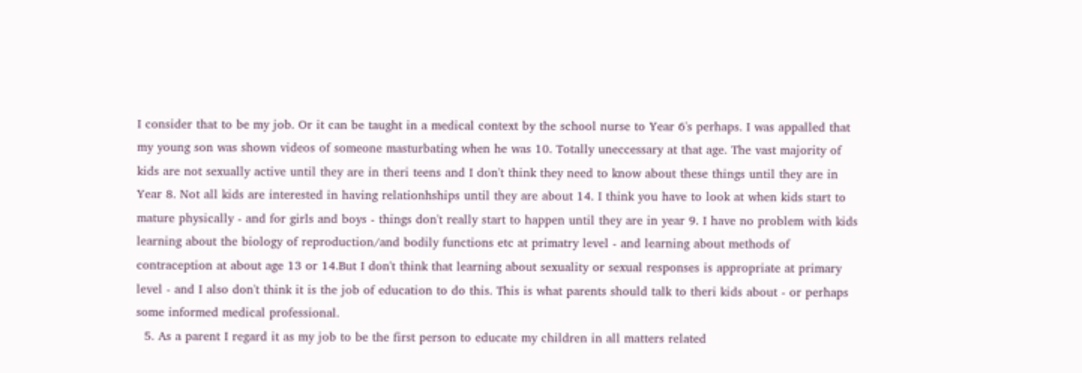I consider that to be my job. Or it can be taught in a medical context by the school nurse to Year 6's perhaps. I was appalled that my young son was shown videos of someone masturbating when he was 10. Totally uneccessary at that age. The vast majority of kids are not sexually active until they are in theri teens and I don't think they need to know about these things until they are in Year 8. Not all kids are interested in having relationhships until they are about 14. I think you have to look at when kids start to mature physically - and for girls and boys - things don't really start to happen until they are in year 9. I have no problem with kids learning about the biology of reproduction/and bodily functions etc at primatry level - and learning about methods of contraception at about age 13 or 14.But I don't think that learning about sexuality or sexual responses is appropriate at primary level - and I also don't think it is the job of education to do this. This is what parents should talk to theri kids about - or perhaps some informed medical professional.
  5. As a parent I regard it as my job to be the first person to educate my children in all matters related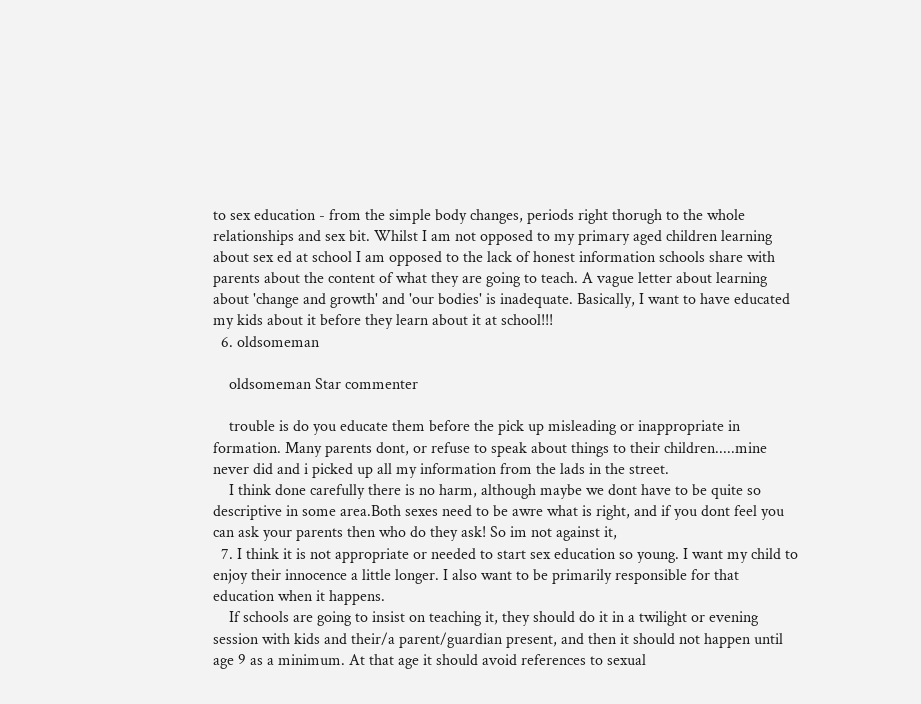to sex education - from the simple body changes, periods right thorugh to the whole relationships and sex bit. Whilst I am not opposed to my primary aged children learning about sex ed at school I am opposed to the lack of honest information schools share with parents about the content of what they are going to teach. A vague letter about learning about 'change and growth' and 'our bodies' is inadequate. Basically, I want to have educated my kids about it before they learn about it at school!!!
  6. oldsomeman

    oldsomeman Star commenter

    trouble is do you educate them before the pick up misleading or inappropriate in formation. Many parents dont, or refuse to speak about things to their children.....mine never did and i picked up all my information from the lads in the street.
    I think done carefully there is no harm, although maybe we dont have to be quite so descriptive in some area.Both sexes need to be awre what is right, and if you dont feel you can ask your parents then who do they ask! So im not against it,
  7. I think it is not appropriate or needed to start sex education so young. I want my child to enjoy their innocence a little longer. I also want to be primarily responsible for that education when it happens.
    If schools are going to insist on teaching it, they should do it in a twilight or evening session with kids and their/a parent/guardian present, and then it should not happen until age 9 as a minimum. At that age it should avoid references to sexual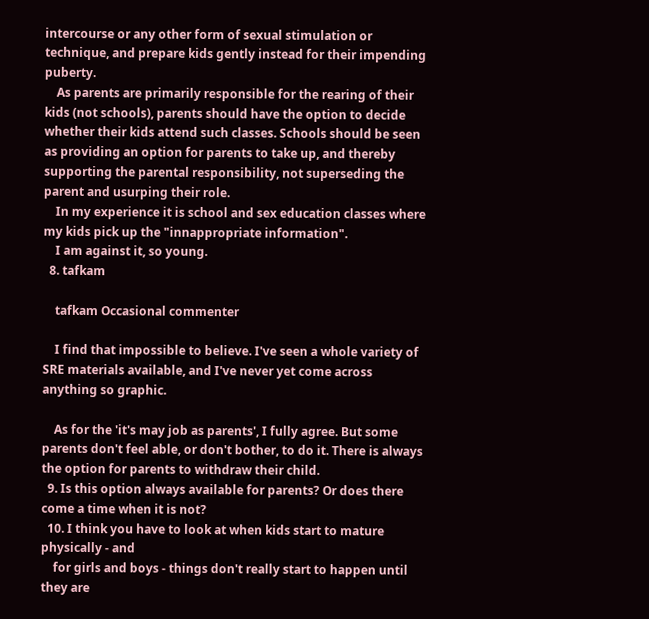intercourse or any other form of sexual stimulation or technique, and prepare kids gently instead for their impending puberty.
    As parents are primarily responsible for the rearing of their kids (not schools), parents should have the option to decide whether their kids attend such classes. Schools should be seen as providing an option for parents to take up, and thereby supporting the parental responsibility, not superseding the parent and usurping their role.
    In my experience it is school and sex education classes where my kids pick up the "innappropriate information".
    I am against it, so young.
  8. tafkam

    tafkam Occasional commenter

    I find that impossible to believe. I've seen a whole variety of SRE materials available, and I've never yet come across anything so graphic.

    As for the 'it's may job as parents', I fully agree. But some parents don't feel able, or don't bother, to do it. There is always the option for parents to withdraw their child.
  9. Is this option always available for parents? Or does there come a time when it is not?
  10. I think you have to look at when kids start to mature physically - and
    for girls and boys - things don't really start to happen until they are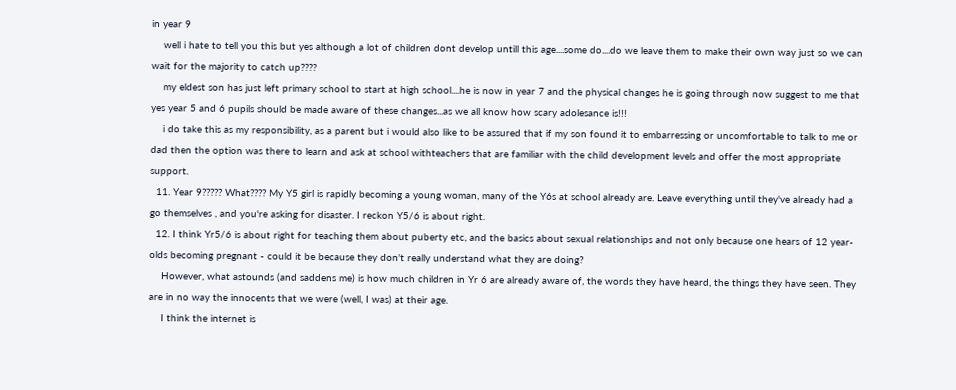in year 9
    well i hate to tell you this but yes although a lot of children dont develop untill this age....some do....do we leave them to make their own way just so we can wait for the majority to catch up????
    my eldest son has just left primary school to start at high school....he is now in year 7 and the physical changes he is going through now suggest to me that yes year 5 and 6 pupils should be made aware of these changes...as we all know how scary adolesance is!!!
    i do take this as my responsibility, as a parent but i would also like to be assured that if my son found it to embarressing or uncomfortable to talk to me or dad then the option was there to learn and ask at school withteachers that are familiar with the child development levels and offer the most appropriate support.
  11. Year 9????? What???? My Y5 girl is rapidly becoming a young woman, many of the Y6s at school already are. Leave everything until they've already had a go themselves , and you're asking for disaster. I reckon Y5/6 is about right.
  12. I think Yr5/6 is about right for teaching them about puberty etc, and the basics about sexual relationships and not only because one hears of 12 year-olds becoming pregnant - could it be because they don't really understand what they are doing?
    However, what astounds (and saddens me) is how much children in Yr 6 are already aware of, the words they have heard, the things they have seen. They are in no way the innocents that we were (well, I was) at their age.
    I think the internet is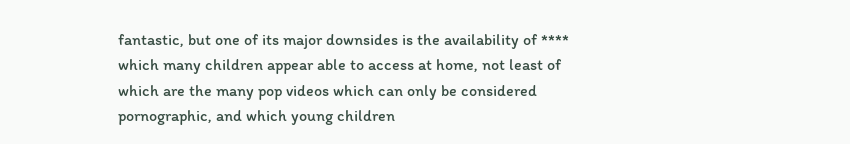fantastic, but one of its major downsides is the availability of **** which many children appear able to access at home, not least of which are the many pop videos which can only be considered pornographic, and which young children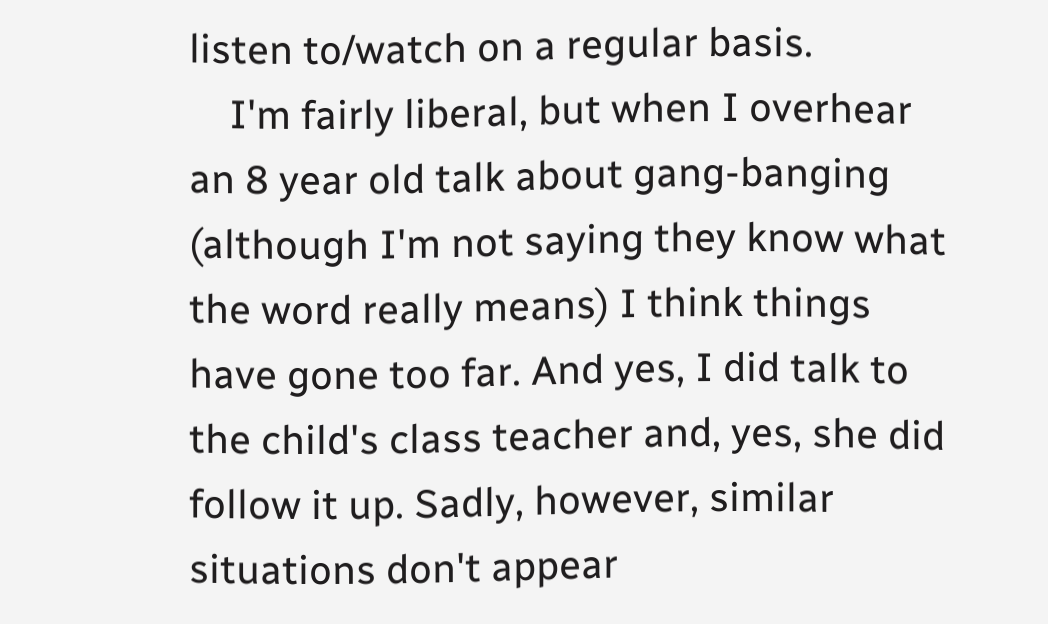listen to/watch on a regular basis.
    I'm fairly liberal, but when I overhear an 8 year old talk about gang-banging (although I'm not saying they know what the word really means) I think things have gone too far. And yes, I did talk to the child's class teacher and, yes, she did follow it up. Sadly, however, similar situations don't appear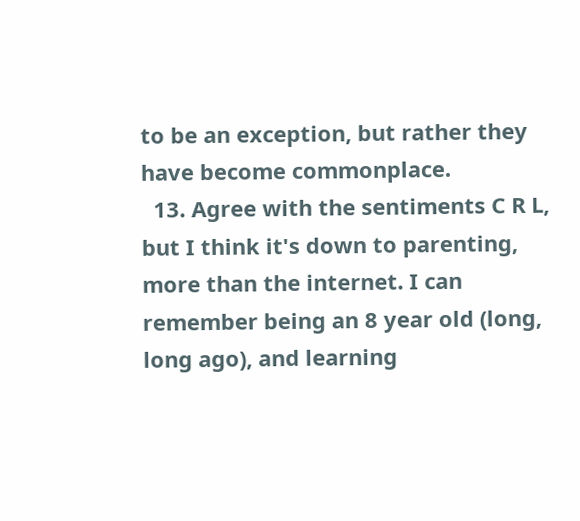to be an exception, but rather they have become commonplace.
  13. Agree with the sentiments C R L, but I think it's down to parenting, more than the internet. I can remember being an 8 year old (long, long ago), and learning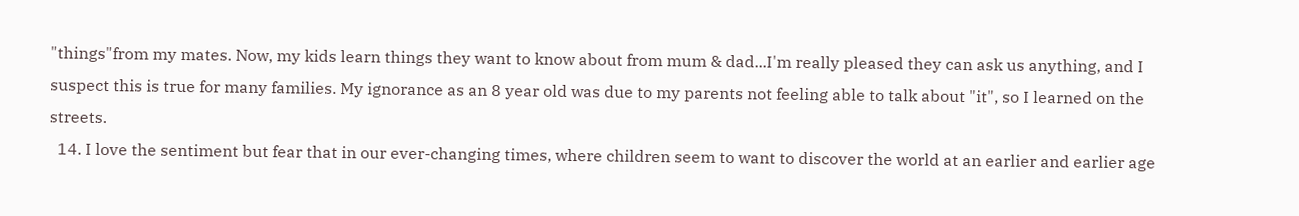"things"from my mates. Now, my kids learn things they want to know about from mum & dad...I'm really pleased they can ask us anything, and I suspect this is true for many families. My ignorance as an 8 year old was due to my parents not feeling able to talk about "it", so I learned on the streets.
  14. I love the sentiment but fear that in our ever-changing times, where children seem to want to discover the world at an earlier and earlier age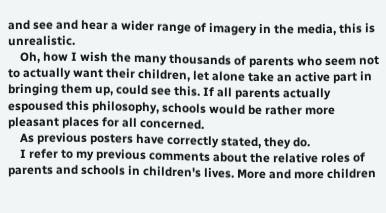and see and hear a wider range of imagery in the media, this is unrealistic.
    Oh, how I wish the many thousands of parents who seem not to actually want their children, let alone take an active part in bringing them up, could see this. If all parents actually espoused this philosophy, schools would be rather more pleasant places for all concerned.
    As previous posters have correctly stated, they do.
    I refer to my previous comments about the relative roles of parents and schools in children's lives. More and more children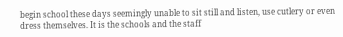begin school these days seemingly unable to sit still and listen, use cutlery or even dress themselves. It is the schools and the staff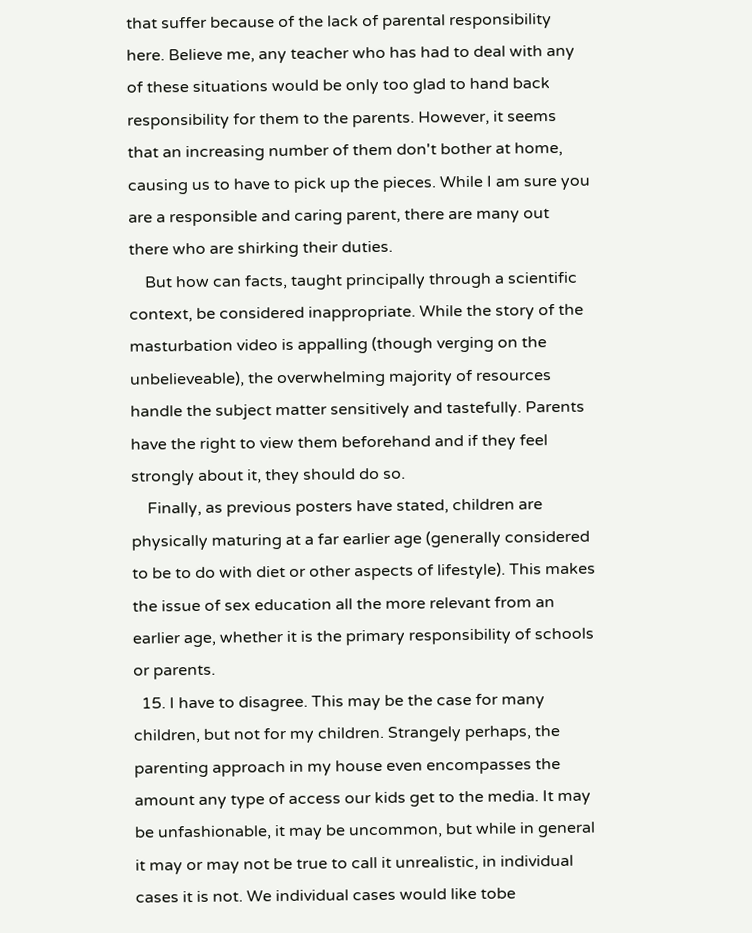that suffer because of the lack of parental responsibility here. Believe me, any teacher who has had to deal with any of these situations would be only too glad to hand back responsibility for them to the parents. However, it seems that an increasing number of them don't bother at home, causing us to have to pick up the pieces. While I am sure you are a responsible and caring parent, there are many out there who are shirking their duties.
    But how can facts, taught principally through a scientific context, be considered inappropriate. While the story of the masturbation video is appalling (though verging on the unbelieveable), the overwhelming majority of resources handle the subject matter sensitively and tastefully. Parents have the right to view them beforehand and if they feel strongly about it, they should do so.
    Finally, as previous posters have stated, children are physically maturing at a far earlier age (generally considered to be to do with diet or other aspects of lifestyle). This makes the issue of sex education all the more relevant from an earlier age, whether it is the primary responsibility of schools or parents.
  15. I have to disagree. This may be the case for many children, but not for my children. Strangely perhaps, the parenting approach in my house even encompasses the amount any type of access our kids get to the media. It may be unfashionable, it may be uncommon, but while in general it may or may not be true to call it unrealistic, in individual cases it is not. We individual cases would like tobe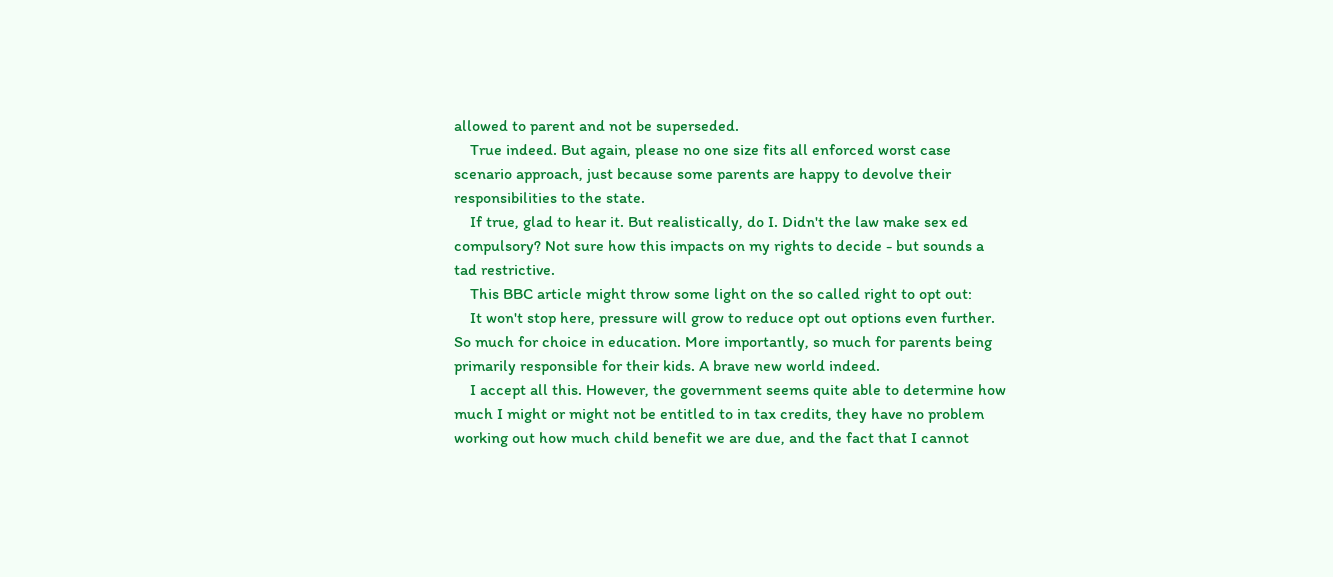allowed to parent and not be superseded.
    True indeed. But again, please no one size fits all enforced worst case scenario approach, just because some parents are happy to devolve their responsibilities to the state.
    If true, glad to hear it. But realistically, do I. Didn't the law make sex ed compulsory? Not sure how this impacts on my rights to decide - but sounds a tad restrictive.
    This BBC article might throw some light on the so called right to opt out:
    It won't stop here, pressure will grow to reduce opt out options even further. So much for choice in education. More importantly, so much for parents being primarily responsible for their kids. A brave new world indeed.
    I accept all this. However, the government seems quite able to determine how much I might or might not be entitled to in tax credits, they have no problem working out how much child benefit we are due, and the fact that I cannot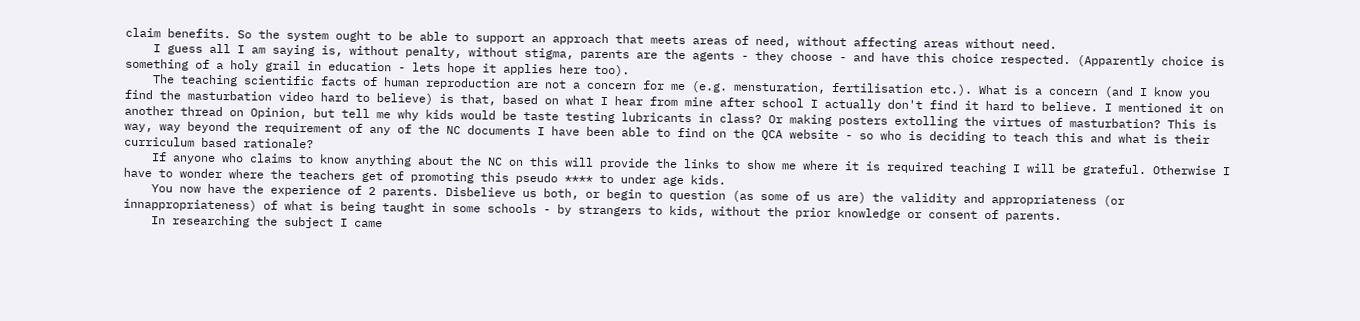claim benefits. So the system ought to be able to support an approach that meets areas of need, without affecting areas without need.
    I guess all I am saying is, without penalty, without stigma, parents are the agents - they choose - and have this choice respected. (Apparently choice is something of a holy grail in education - lets hope it applies here too).
    The teaching scientific facts of human reproduction are not a concern for me (e.g. mensturation, fertilisation etc.). What is a concern (and I know you find the masturbation video hard to believe) is that, based on what I hear from mine after school I actually don't find it hard to believe. I mentioned it on another thread on Opinion, but tell me why kids would be taste testing lubricants in class? Or making posters extolling the virtues of masturbation? This is way, way beyond the requirement of any of the NC documents I have been able to find on the QCA website - so who is deciding to teach this and what is their curriculum based rationale?
    If anyone who claims to know anything about the NC on this will provide the links to show me where it is required teaching I will be grateful. Otherwise I have to wonder where the teachers get of promoting this pseudo **** to under age kids.
    You now have the experience of 2 parents. Disbelieve us both, or begin to question (as some of us are) the validity and appropriateness (or innappropriateness) of what is being taught in some schools - by strangers to kids, without the prior knowledge or consent of parents.
    In researching the subject I came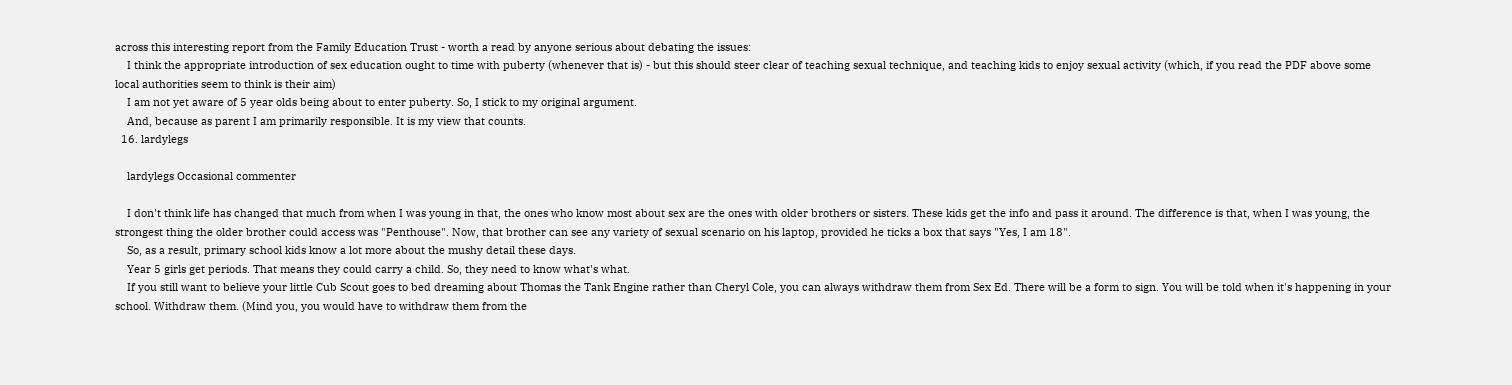across this interesting report from the Family Education Trust - worth a read by anyone serious about debating the issues:
    I think the appropriate introduction of sex education ought to time with puberty (whenever that is) - but this should steer clear of teaching sexual technique, and teaching kids to enjoy sexual activity (which, if you read the PDF above some local authorities seem to think is their aim)
    I am not yet aware of 5 year olds being about to enter puberty. So, I stick to my original argument.
    And, because as parent I am primarily responsible. It is my view that counts.
  16. lardylegs

    lardylegs Occasional commenter

    I don't think life has changed that much from when I was young in that, the ones who know most about sex are the ones with older brothers or sisters. These kids get the info and pass it around. The difference is that, when I was young, the strongest thing the older brother could access was "Penthouse". Now, that brother can see any variety of sexual scenario on his laptop, provided he ticks a box that says "Yes, I am 18".
    So, as a result, primary school kids know a lot more about the mushy detail these days.
    Year 5 girls get periods. That means they could carry a child. So, they need to know what's what.
    If you still want to believe your little Cub Scout goes to bed dreaming about Thomas the Tank Engine rather than Cheryl Cole, you can always withdraw them from Sex Ed. There will be a form to sign. You will be told when it's happening in your school. Withdraw them. (Mind you, you would have to withdraw them from the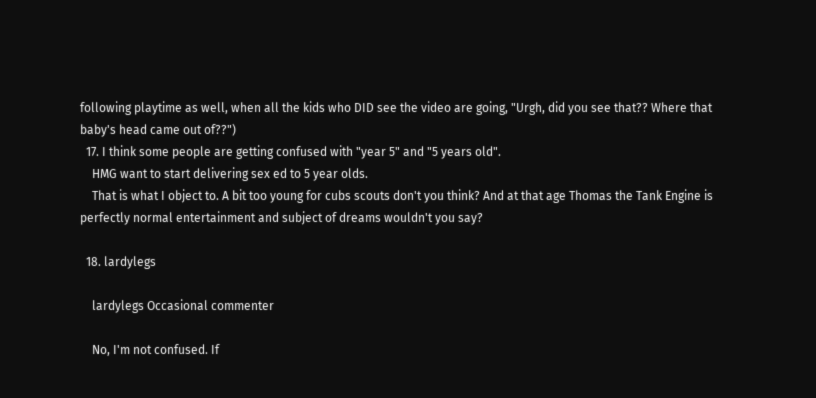following playtime as well, when all the kids who DID see the video are going, "Urgh, did you see that?? Where that baby's head came out of??")
  17. I think some people are getting confused with "year 5" and "5 years old".
    HMG want to start delivering sex ed to 5 year olds.
    That is what I object to. A bit too young for cubs scouts don't you think? And at that age Thomas the Tank Engine is perfectly normal entertainment and subject of dreams wouldn't you say?

  18. lardylegs

    lardylegs Occasional commenter

    No, I'm not confused. If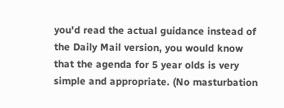you'd read the actual guidance instead of the Daily Mail version, you would know that the agenda for 5 year olds is very simple and appropriate. (No masturbation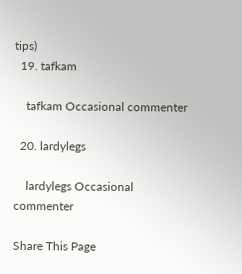tips)
  19. tafkam

    tafkam Occasional commenter

  20. lardylegs

    lardylegs Occasional commenter

Share This Page